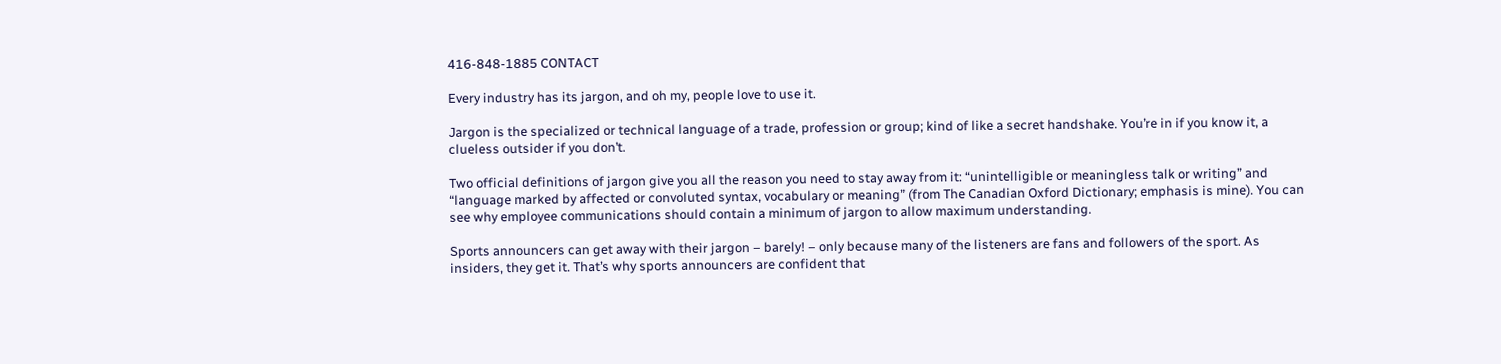416-848-1885 CONTACT

Every industry has its jargon, and oh my, people love to use it.

Jargon is the specialized or technical language of a trade, profession or group; kind of like a secret handshake. You’re in if you know it, a clueless outsider if you don’t.

Two official definitions of jargon give you all the reason you need to stay away from it: “unintelligible or meaningless talk or writing” and “language marked by affected or convoluted syntax, vocabulary or meaning” (from The Canadian Oxford Dictionary; emphasis is mine). You can see why employee communications should contain a minimum of jargon to allow maximum understanding.

Sports announcers can get away with their jargon – barely! – only because many of the listeners are fans and followers of the sport. As insiders, they get it. That’s why sports announcers are confident that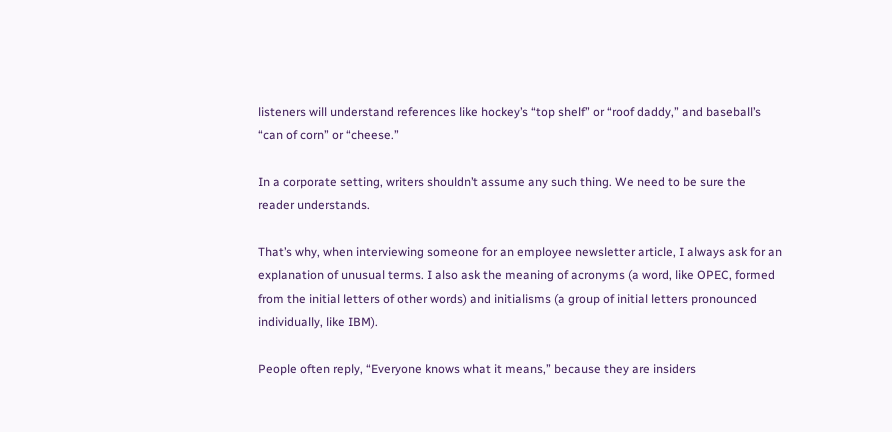listeners will understand references like hockey’s “top shelf” or “roof daddy,” and baseball’s “can of corn” or “cheese.”

In a corporate setting, writers shouldn’t assume any such thing. We need to be sure the reader understands.

That’s why, when interviewing someone for an employee newsletter article, I always ask for an explanation of unusual terms. I also ask the meaning of acronyms (a word, like OPEC, formed from the initial letters of other words) and initialisms (a group of initial letters pronounced individually, like IBM).

People often reply, “Everyone knows what it means,” because they are insiders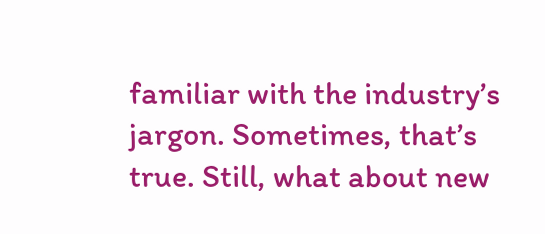familiar with the industry’s jargon. Sometimes, that’s true. Still, what about new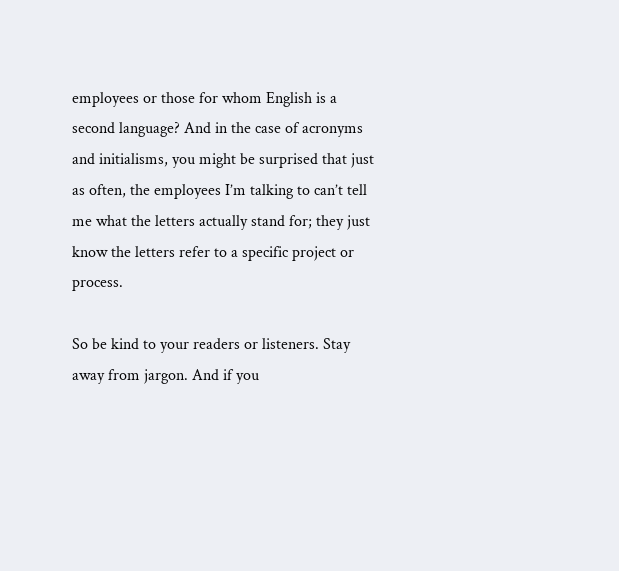employees or those for whom English is a second language? And in the case of acronyms and initialisms, you might be surprised that just as often, the employees I’m talking to can’t tell me what the letters actually stand for; they just know the letters refer to a specific project or process.

So be kind to your readers or listeners. Stay away from jargon. And if you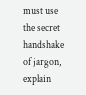must use the secret handshake of jargon, explain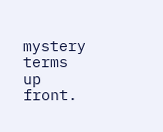mystery terms up front.